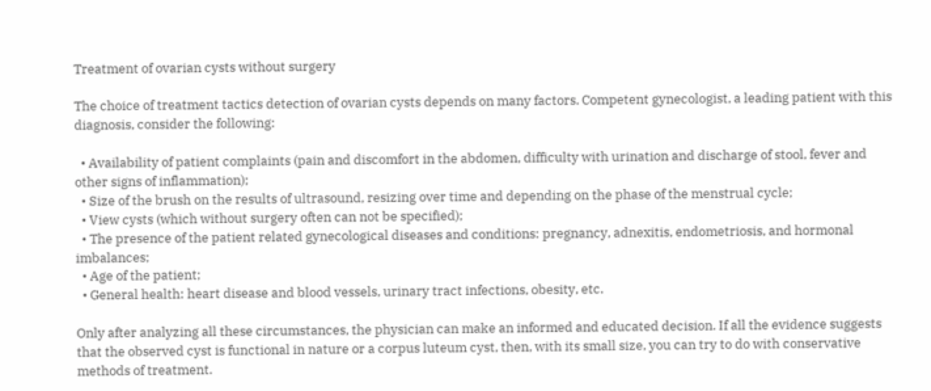Treatment of ovarian cysts without surgery

The choice of treatment tactics detection of ovarian cysts depends on many factors. Competent gynecologist, a leading patient with this diagnosis, consider the following:

  • Availability of patient complaints (pain and discomfort in the abdomen, difficulty with urination and discharge of stool, fever and other signs of inflammation);
  • Size of the brush on the results of ultrasound, resizing over time and depending on the phase of the menstrual cycle;
  • View cysts (which without surgery often can not be specified);
  • The presence of the patient related gynecological diseases and conditions: pregnancy, adnexitis, endometriosis, and hormonal imbalances;
  • Age of the patient;
  • General health: heart disease and blood vessels, urinary tract infections, obesity, etc.

Only after analyzing all these circumstances, the physician can make an informed and educated decision. If all the evidence suggests that the observed cyst is functional in nature or a corpus luteum cyst, then, with its small size, you can try to do with conservative methods of treatment.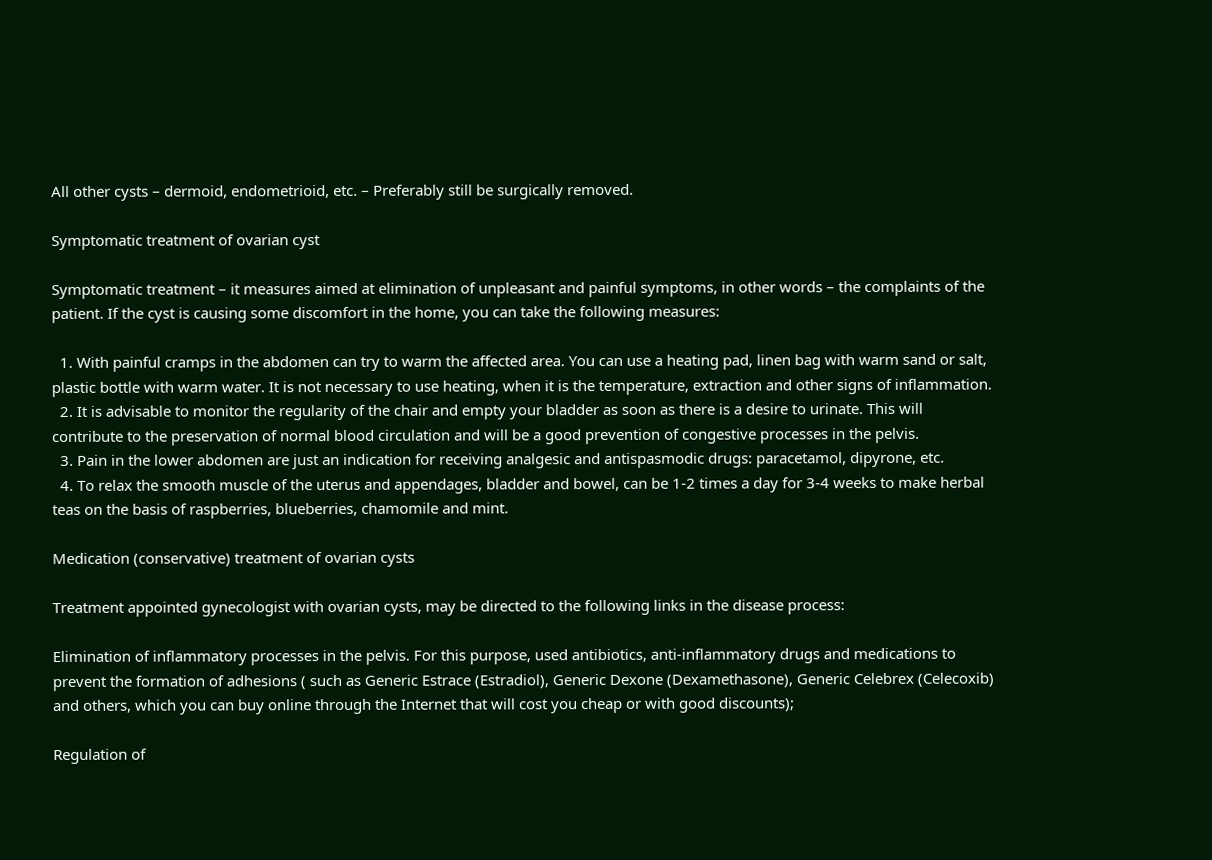All other cysts – dermoid, endometrioid, etc. – Preferably still be surgically removed.

Symptomatic treatment of ovarian cyst

Symptomatic treatment – it measures aimed at elimination of unpleasant and painful symptoms, in other words – the complaints of the patient. If the cyst is causing some discomfort in the home, you can take the following measures:

  1. With painful cramps in the abdomen can try to warm the affected area. You can use a heating pad, linen bag with warm sand or salt, plastic bottle with warm water. It is not necessary to use heating, when it is the temperature, extraction and other signs of inflammation.
  2. It is advisable to monitor the regularity of the chair and empty your bladder as soon as there is a desire to urinate. This will contribute to the preservation of normal blood circulation and will be a good prevention of congestive processes in the pelvis.
  3. Pain in the lower abdomen are just an indication for receiving analgesic and antispasmodic drugs: paracetamol, dipyrone, etc.
  4. To relax the smooth muscle of the uterus and appendages, bladder and bowel, can be 1-2 times a day for 3-4 weeks to make herbal teas on the basis of raspberries, blueberries, chamomile and mint.

Medication (conservative) treatment of ovarian cysts

Treatment appointed gynecologist with ovarian cysts, may be directed to the following links in the disease process:

Elimination of inflammatory processes in the pelvis. For this purpose, used antibiotics, anti-inflammatory drugs and medications to prevent the formation of adhesions ( such as Generic Estrace (Estradiol), Generic Dexone (Dexamethasone), Generic Celebrex (Celecoxib) and others, which you can buy online through the Internet that will cost you cheap or with good discounts);

Regulation of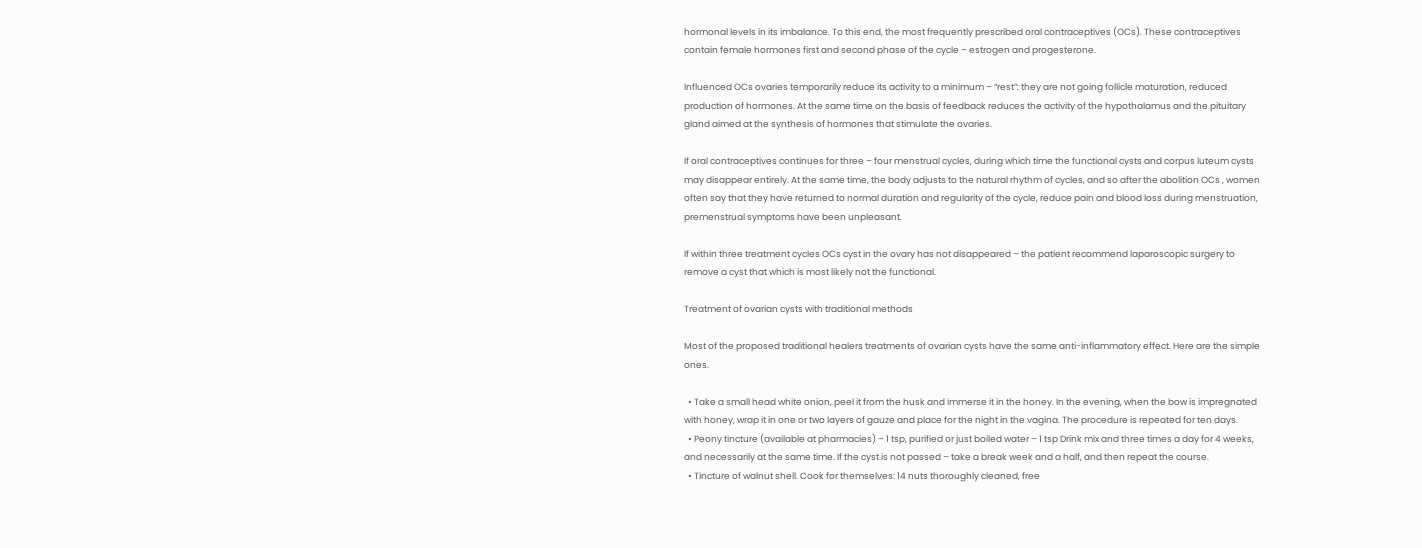hormonal levels in its imbalance. To this end, the most frequently prescribed oral contraceptives (OCs). These contraceptives contain female hormones first and second phase of the cycle – estrogen and progesterone.

Influenced OCs ovaries temporarily reduce its activity to a minimum – “rest”: they are not going follicle maturation, reduced production of hormones. At the same time on the basis of feedback reduces the activity of the hypothalamus and the pituitary gland aimed at the synthesis of hormones that stimulate the ovaries.

If oral contraceptives continues for three – four menstrual cycles, during which time the functional cysts and corpus luteum cysts may disappear entirely. At the same time, the body adjusts to the natural rhythm of cycles, and so after the abolition OCs , women often say that they have returned to normal duration and regularity of the cycle, reduce pain and blood loss during menstruation, premenstrual symptoms have been unpleasant.

If within three treatment cycles OCs cyst in the ovary has not disappeared – the patient recommend laparoscopic surgery to remove a cyst that which is most likely not the functional.

Treatment of ovarian cysts with traditional methods

Most of the proposed traditional healers treatments of ovarian cysts have the same anti-inflammatory effect. Here are the simple ones.

  • Take a small head white onion, peel it from the husk and immerse it in the honey. In the evening, when the bow is impregnated with honey, wrap it in one or two layers of gauze and place for the night in the vagina. The procedure is repeated for ten days.
  • Peony tincture (available at pharmacies) – 1 tsp, purified or just boiled water – 1 tsp Drink mix and three times a day for 4 weeks, and necessarily at the same time. If the cyst is not passed – take a break week and a half, and then repeat the course.
  • Tincture of walnut shell. Cook for themselves: 14 nuts thoroughly cleaned, free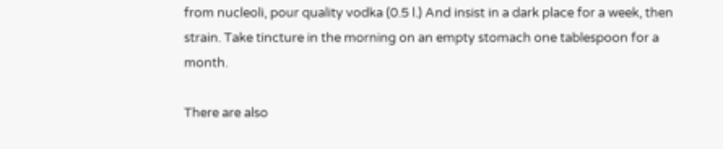from nucleoli, pour quality vodka (0.5 l.) And insist in a dark place for a week, then strain. Take tincture in the morning on an empty stomach one tablespoon for a month.

There are also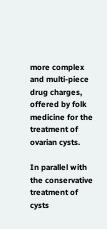more complex and multi-piece drug charges, offered by folk medicine for the treatment of ovarian cysts.

In parallel with the conservative treatment of cysts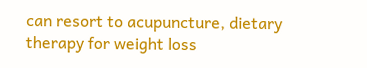can resort to acupuncture, dietary therapy for weight loss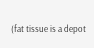(fat tissue is a depot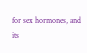for sex hormones, and its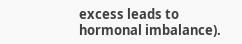excess leads to hormonal imbalance).